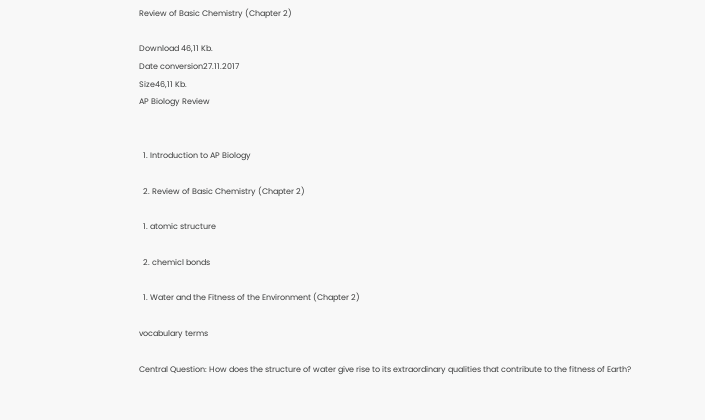Review of Basic Chemistry (Chapter 2)

Download 46,11 Kb.
Date conversion27.11.2017
Size46,11 Kb.
AP Biology Review


  1. Introduction to AP Biology

  2. Review of Basic Chemistry (Chapter 2)

  1. atomic structure

  2. chemicl bonds

  1. Water and the Fitness of the Environment (Chapter 2)

vocabulary terms

Central Question: How does the structure of water give rise to its extraordinary qualities that contribute to the fitness of Earth?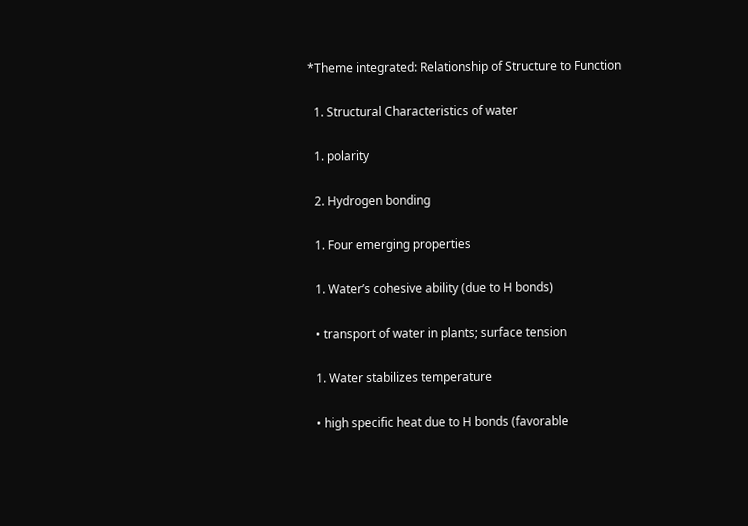*Theme integrated: Relationship of Structure to Function

  1. Structural Characteristics of water

  1. polarity

  2. Hydrogen bonding

  1. Four emerging properties

  1. Water’s cohesive ability (due to H bonds)

  • transport of water in plants; surface tension

  1. Water stabilizes temperature

  • high specific heat due to H bonds (favorable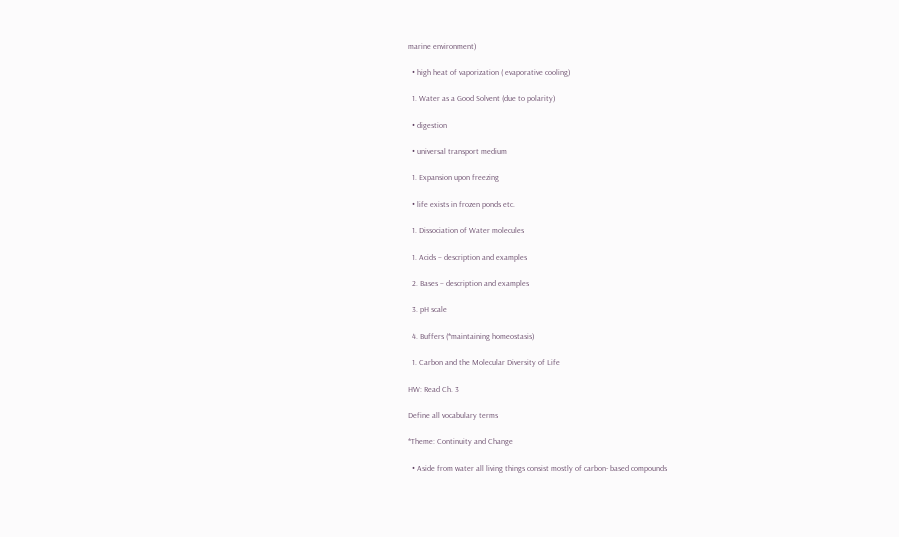marine environment)

  • high heat of vaporization ( evaporative cooling)

  1. Water as a Good Solvent (due to polarity)

  • digestion

  • universal transport medium

  1. Expansion upon freezing

  • life exists in frozen ponds etc.

  1. Dissociation of Water molecules

  1. Acids – description and examples

  2. Bases – description and examples

  3. pH scale

  4. Buffers (*maintaining homeostasis)

  1. Carbon and the Molecular Diversity of Life

HW: Read Ch. 3

Define all vocabulary terms

*Theme: Continuity and Change

  • Aside from water all living things consist mostly of carbon- based compounds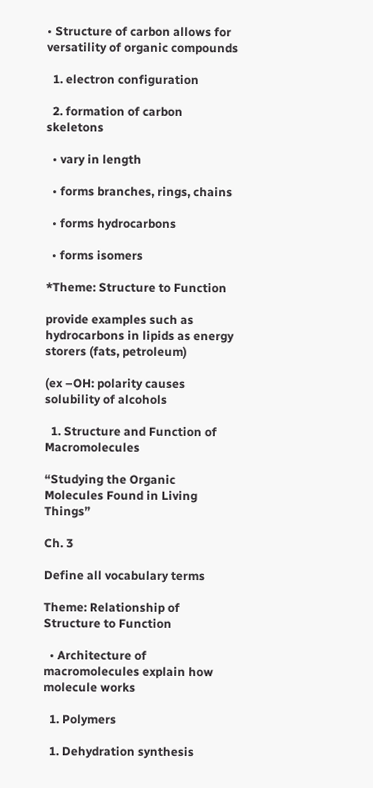• Structure of carbon allows for versatility of organic compounds

  1. electron configuration

  2. formation of carbon skeletons

  • vary in length

  • forms branches, rings, chains

  • forms hydrocarbons

  • forms isomers

*Theme: Structure to Function

provide examples such as hydrocarbons in lipids as energy storers (fats, petroleum)

(ex –OH: polarity causes solubility of alcohols

  1. Structure and Function of Macromolecules

“Studying the Organic Molecules Found in Living Things”

Ch. 3

Define all vocabulary terms

Theme: Relationship of Structure to Function

  • Architecture of macromolecules explain how molecule works

  1. Polymers

  1. Dehydration synthesis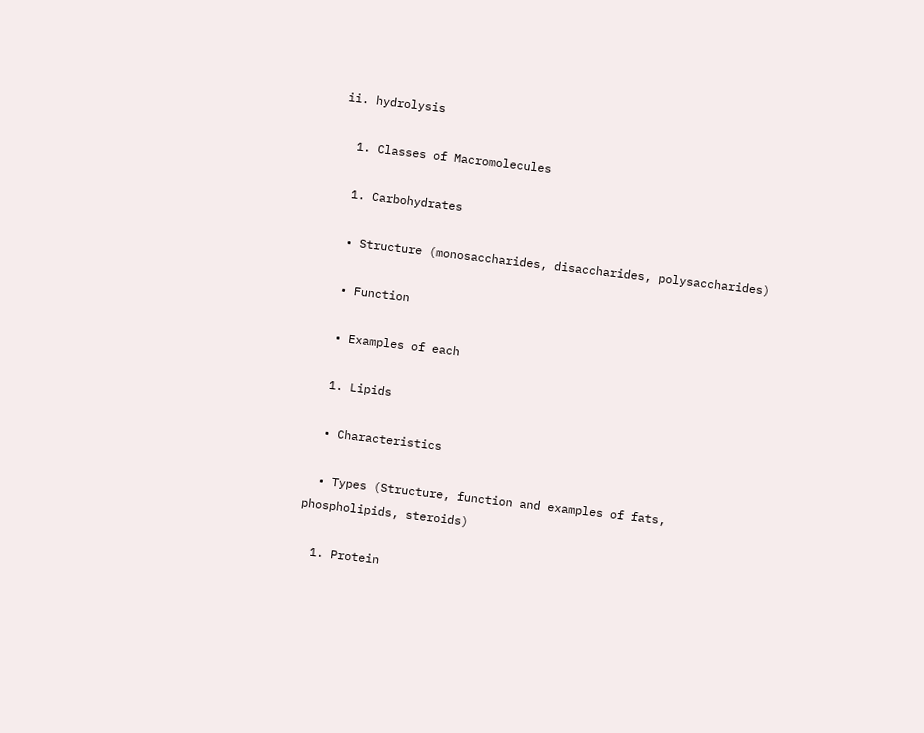ii. hydrolysis

  1. Classes of Macromolecules

  1. Carbohydrates

  • Structure (monosaccharides, disaccharides, polysaccharides)

  • Function

  • Examples of each

  1. Lipids

  • Characteristics

  • Types (Structure, function and examples of fats, phospholipids, steroids)

  1. Protein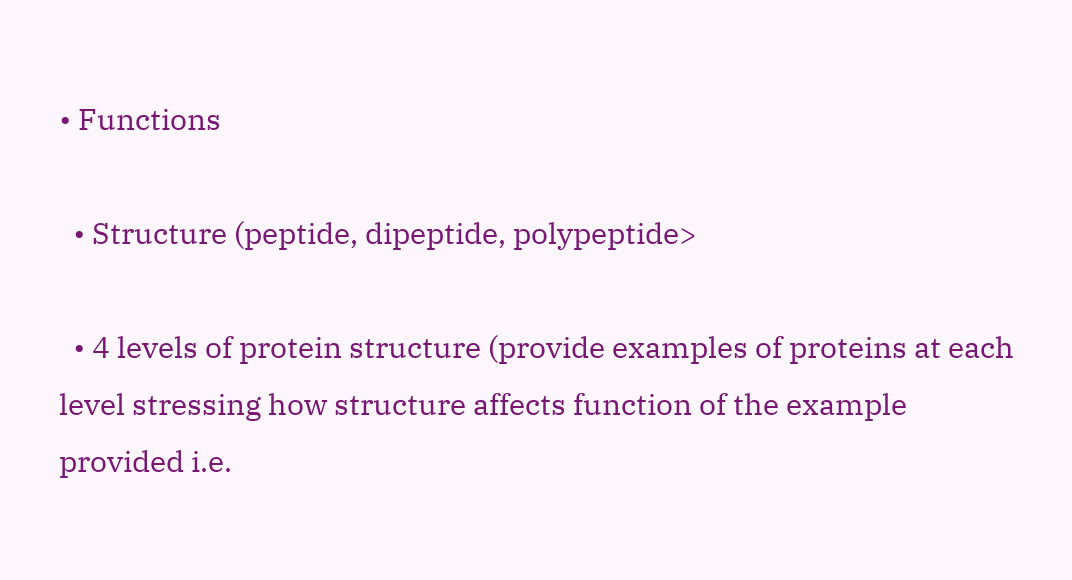• Functions

  • Structure (peptide, dipeptide, polypeptide>

  • 4 levels of protein structure (provide examples of proteins at each level stressing how structure affects function of the example provided i.e.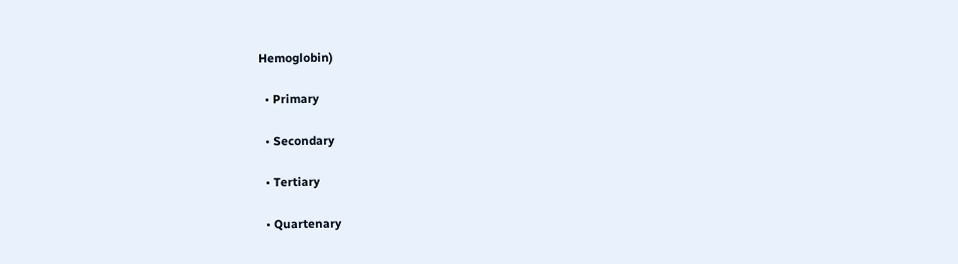Hemoglobin)

  • Primary

  • Secondary

  • Tertiary

  • Quartenary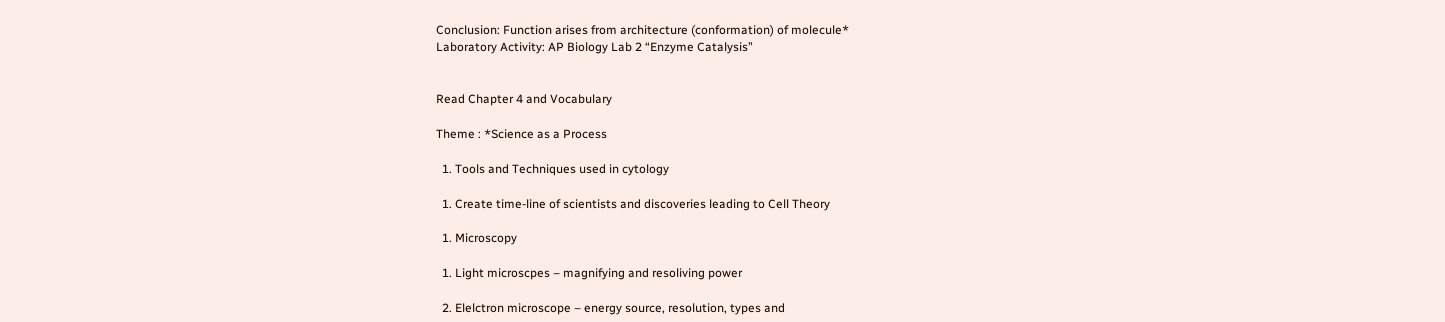Conclusion: Function arises from architecture (conformation) of molecule*
Laboratory Activity: AP Biology Lab 2 “Enzyme Catalysis”


Read Chapter 4 and Vocabulary

Theme : *Science as a Process

  1. Tools and Techniques used in cytology

  1. Create time-line of scientists and discoveries leading to Cell Theory

  1. Microscopy

  1. Light microscpes – magnifying and resoliving power

  2. Elelctron microscope – energy source, resolution, types and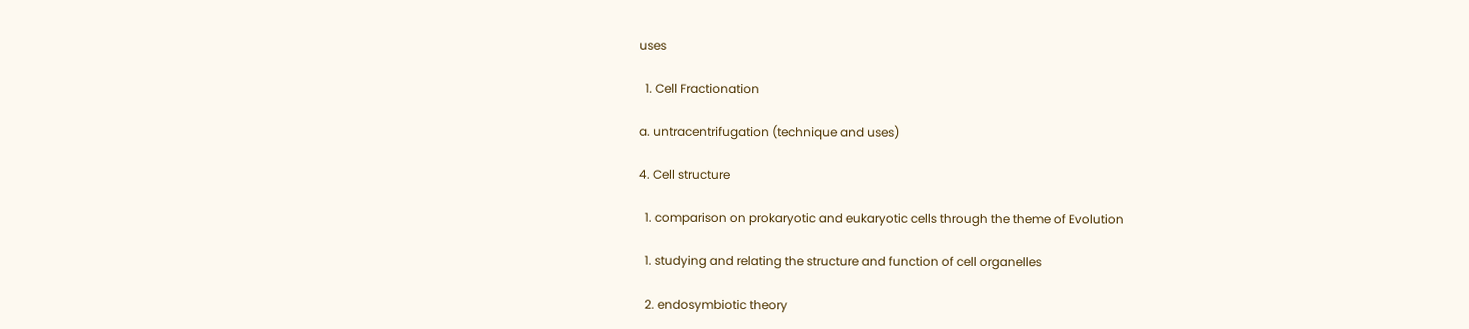uses

  1. Cell Fractionation

a. untracentrifugation (technique and uses)

4. Cell structure

  1. comparison on prokaryotic and eukaryotic cells through the theme of Evolution

  1. studying and relating the structure and function of cell organelles

  2. endosymbiotic theory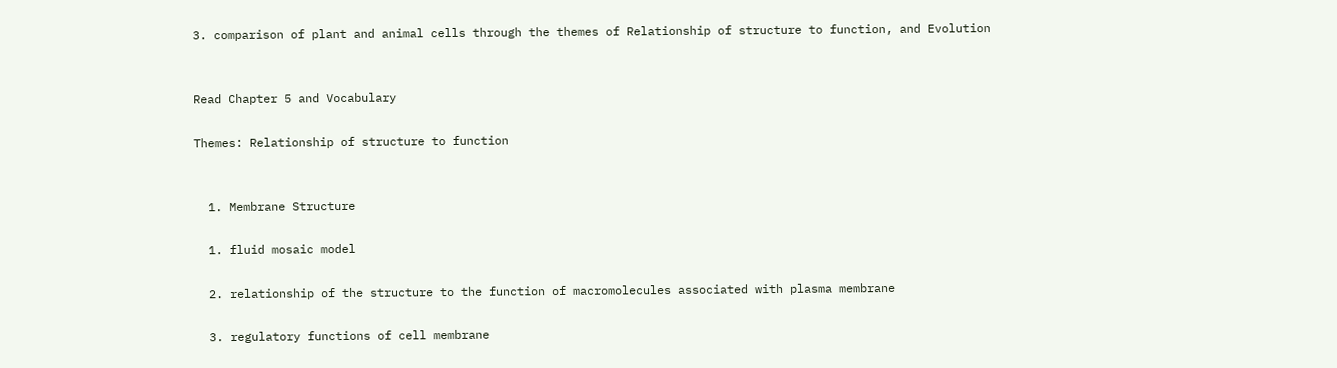3. comparison of plant and animal cells through the themes of Relationship of structure to function, and Evolution


Read Chapter 5 and Vocabulary

Themes: Relationship of structure to function


  1. Membrane Structure

  1. fluid mosaic model

  2. relationship of the structure to the function of macromolecules associated with plasma membrane

  3. regulatory functions of cell membrane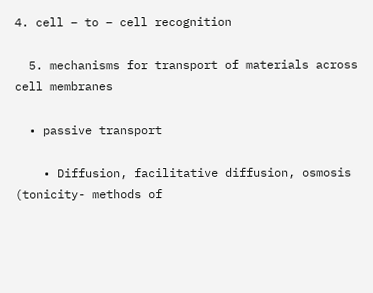4. cell – to – cell recognition

  5. mechanisms for transport of materials across cell membranes

  • passive transport

    • Diffusion, facilitative diffusion, osmosis (tonicity- methods of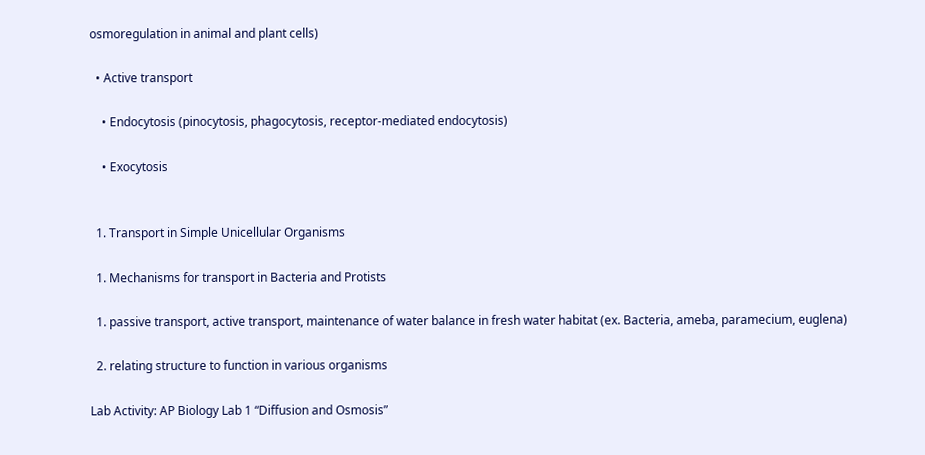osmoregulation in animal and plant cells)

  • Active transport

    • Endocytosis (pinocytosis, phagocytosis, receptor-mediated endocytosis)

    • Exocytosis


  1. Transport in Simple Unicellular Organisms

  1. Mechanisms for transport in Bacteria and Protists

  1. passive transport, active transport, maintenance of water balance in fresh water habitat (ex. Bacteria, ameba, paramecium, euglena)

  2. relating structure to function in various organisms

Lab Activity: AP Biology Lab 1 “Diffusion and Osmosis”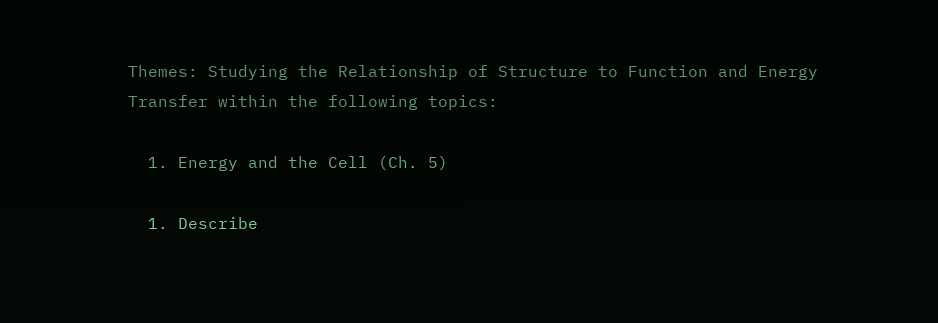Themes: Studying the Relationship of Structure to Function and Energy Transfer within the following topics:

  1. Energy and the Cell (Ch. 5)

  1. Describe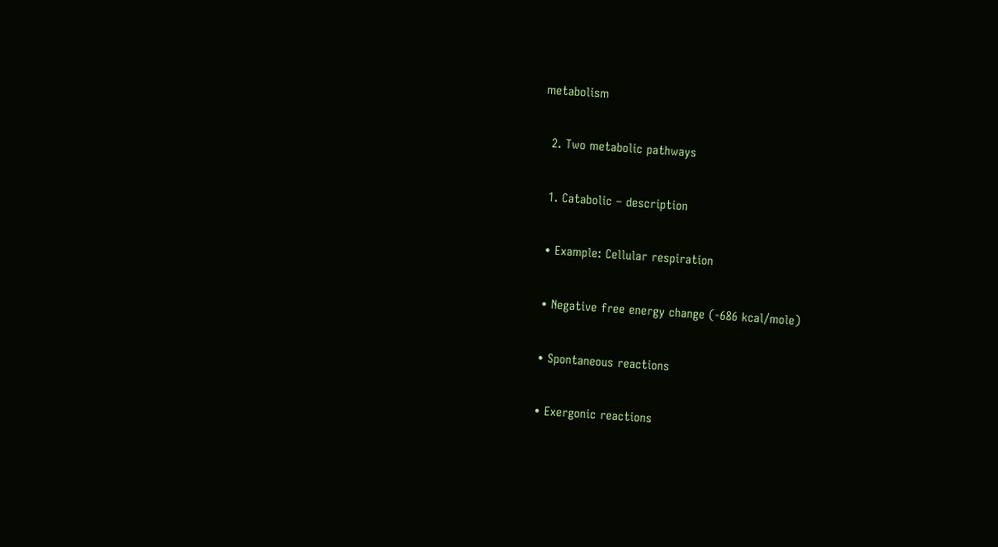metabolism

  2. Two metabolic pathways

  1. Catabolic – description

  • Example: Cellular respiration

  • Negative free energy change (-686 kcal/mole)

  • Spontaneous reactions

  • Exergonic reactions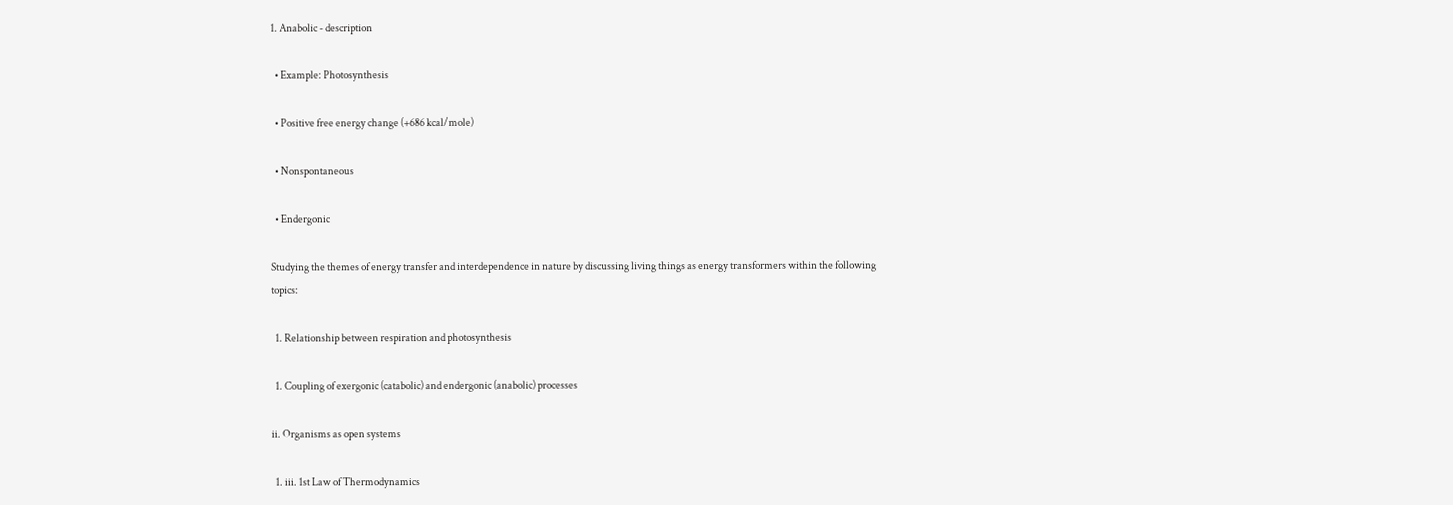1. Anabolic - description

  • Example: Photosynthesis

  • Positive free energy change (+686 kcal/mole)

  • Nonspontaneous

  • Endergonic

Studying the themes of energy transfer and interdependence in nature by discussing living things as energy transformers within the following topics:

  1. Relationship between respiration and photosynthesis

  1. Coupling of exergonic (catabolic) and endergonic (anabolic) processes

ii. Organisms as open systems

  1. iii. 1st Law of Thermodynamics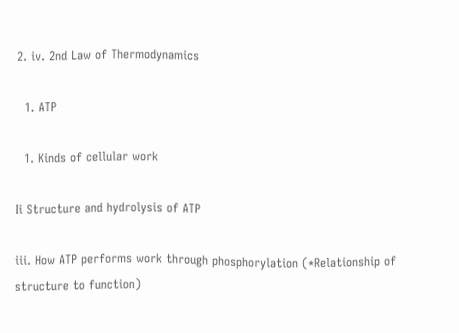2. iv. 2nd Law of Thermodynamics

  1. ATP

  1. Kinds of cellular work

Ii Structure and hydrolysis of ATP

iii. How ATP performs work through phosphorylation (*Relationship of structure to function)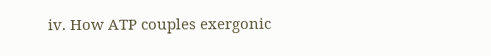iv. How ATP couples exergonic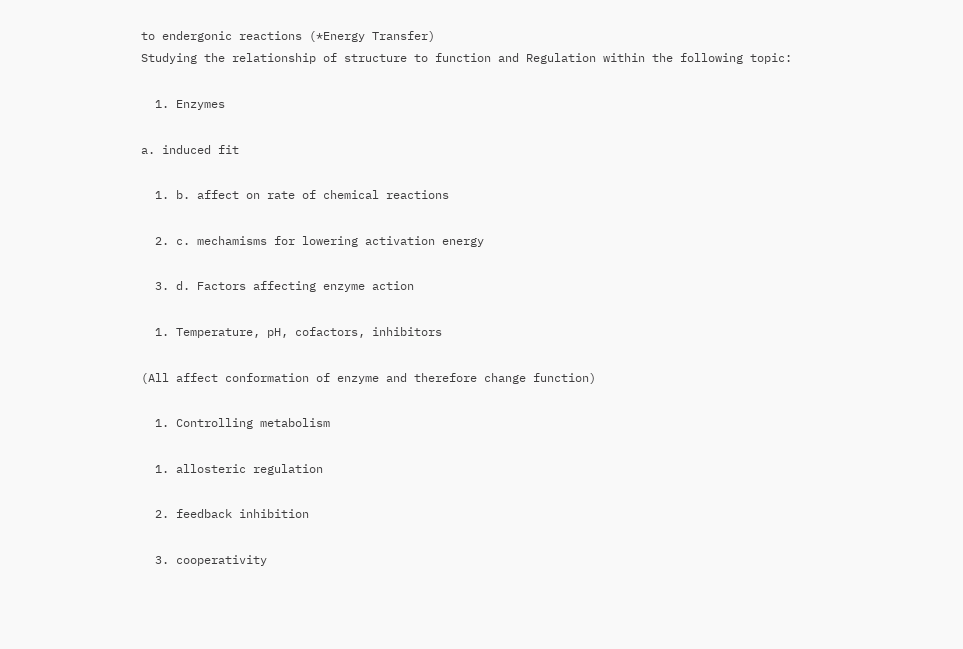to endergonic reactions (*Energy Transfer)
Studying the relationship of structure to function and Regulation within the following topic:

  1. Enzymes

a. induced fit

  1. b. affect on rate of chemical reactions

  2. c. mechamisms for lowering activation energy

  3. d. Factors affecting enzyme action

  1. Temperature, pH, cofactors, inhibitors

(All affect conformation of enzyme and therefore change function)

  1. Controlling metabolism

  1. allosteric regulation

  2. feedback inhibition

  3. cooperativity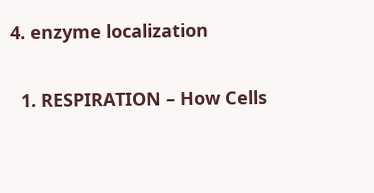4. enzyme localization

  1. RESPIRATION – How Cells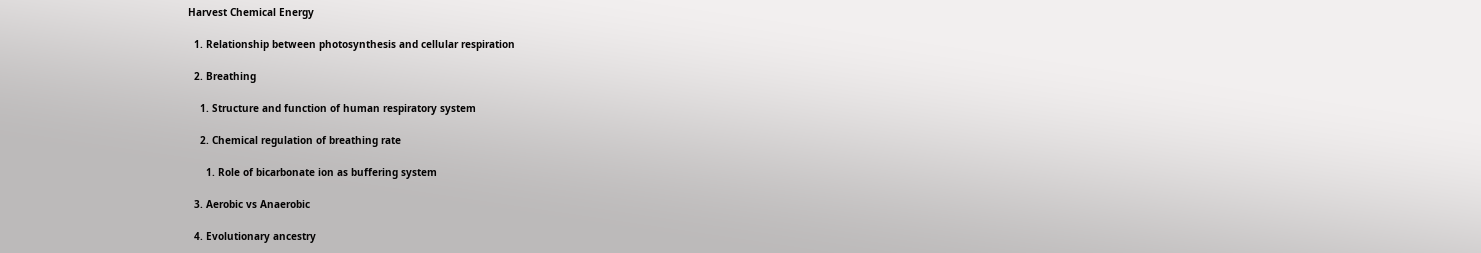Harvest Chemical Energy

  1. Relationship between photosynthesis and cellular respiration

  2. Breathing

    1. Structure and function of human respiratory system

    2. Chemical regulation of breathing rate

      1. Role of bicarbonate ion as buffering system

  3. Aerobic vs Anaerobic

  4. Evolutionary ancestry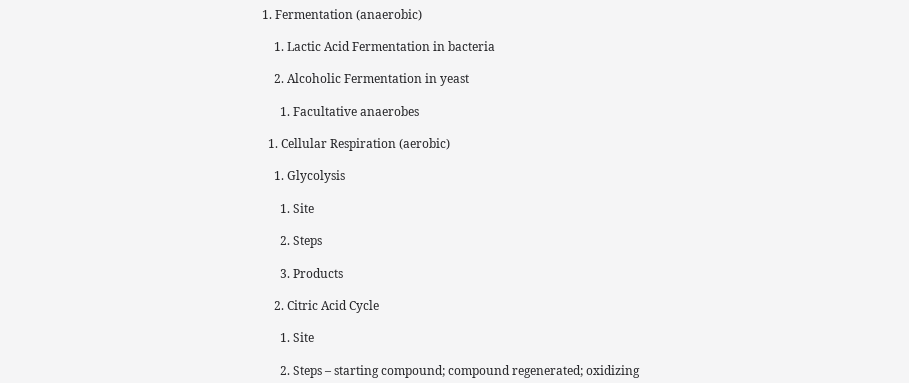1. Fermentation (anaerobic)

    1. Lactic Acid Fermentation in bacteria

    2. Alcoholic Fermentation in yeast

      1. Facultative anaerobes

  1. Cellular Respiration (aerobic)

    1. Glycolysis

      1. Site

      2. Steps

      3. Products

    2. Citric Acid Cycle

      1. Site

      2. Steps – starting compound; compound regenerated; oxidizing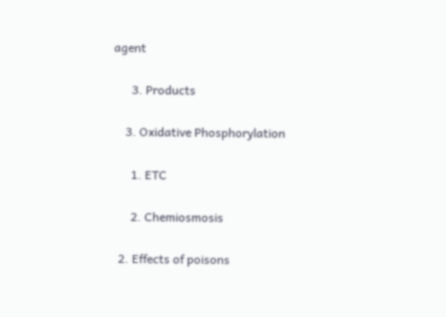agent

      3. Products

    3. Oxidative Phosphorylation

      1. ETC

      2. Chemiosmosis

  2. Effects of poisons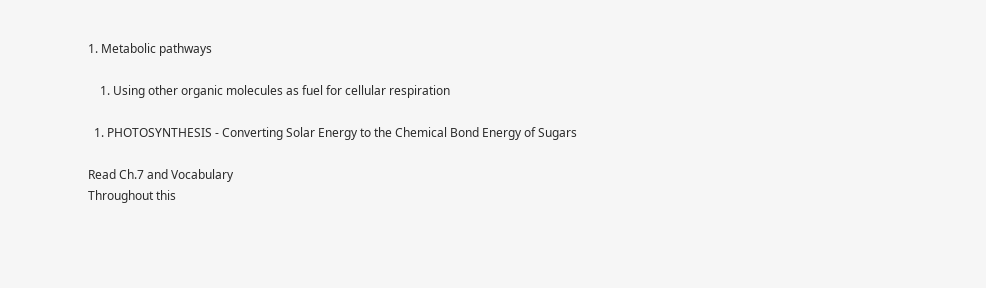1. Metabolic pathways

    1. Using other organic molecules as fuel for cellular respiration

  1. PHOTOSYNTHESIS - Converting Solar Energy to the Chemical Bond Energy of Sugars

Read Ch.7 and Vocabulary
Throughout this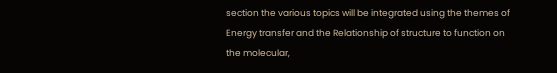section the various topics will be integrated using the themes of Energy transfer and the Relationship of structure to function on the molecular,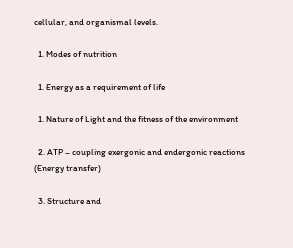cellular, and organismal levels.

  1. Modes of nutrition

  1. Energy as a requirement of life

  1. Nature of Light and the fitness of the environment

  2. ATP – coupling exergonic and endergonic reactions (Energy transfer)

  3. Structure and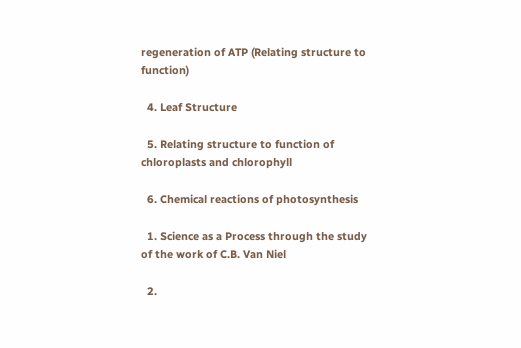regeneration of ATP (Relating structure to function)

  4. Leaf Structure

  5. Relating structure to function of chloroplasts and chlorophyll

  6. Chemical reactions of photosynthesis

  1. Science as a Process through the study of the work of C.B. Van Niel

  2.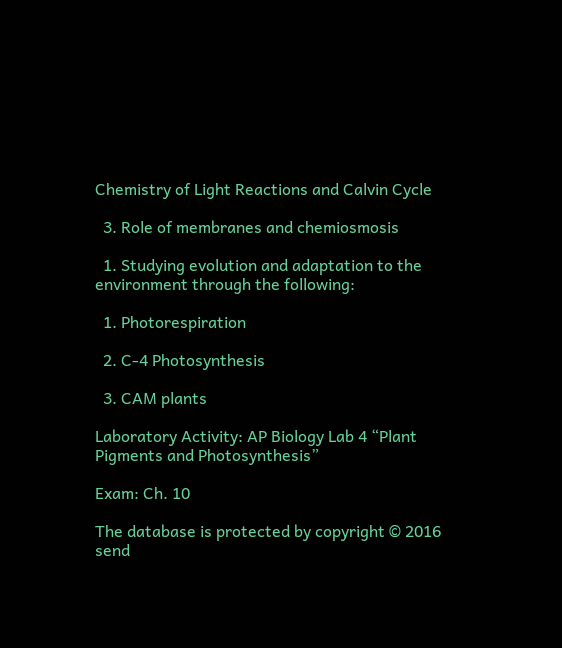Chemistry of Light Reactions and Calvin Cycle

  3. Role of membranes and chemiosmosis

  1. Studying evolution and adaptation to the environment through the following:

  1. Photorespiration

  2. C-4 Photosynthesis

  3. CAM plants

Laboratory Activity: AP Biology Lab 4 “Plant Pigments and Photosynthesis”

Exam: Ch. 10

The database is protected by copyright © 2016
send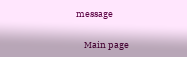message

    Main page